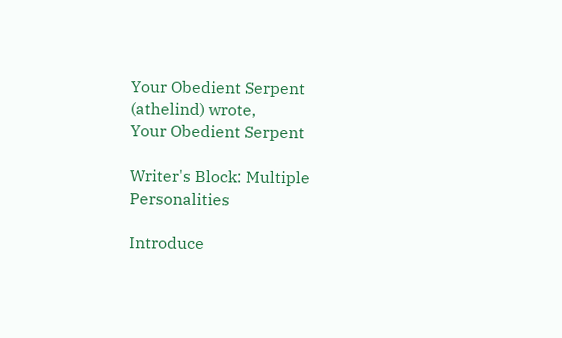Your Obedient Serpent (athelind) wrote,
Your Obedient Serpent

Writer's Block: Multiple Personalities

Introduce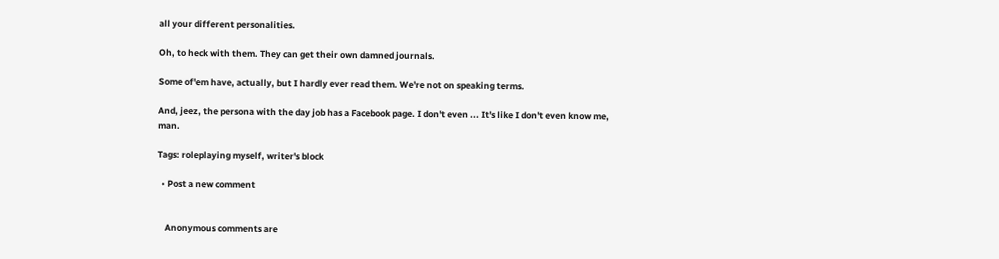all your different personalities.

Oh, to heck with them. They can get their own damned journals.

Some of'em have, actually, but I hardly ever read them. We're not on speaking terms.

And, jeez, the persona with the day job has a Facebook page. I don't even ... It's like I don't even know me, man.

Tags: roleplaying myself, writer's block

  • Post a new comment


    Anonymous comments are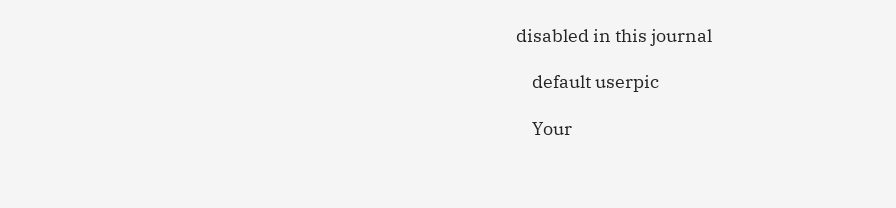disabled in this journal

    default userpic

    Your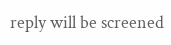reply will be screened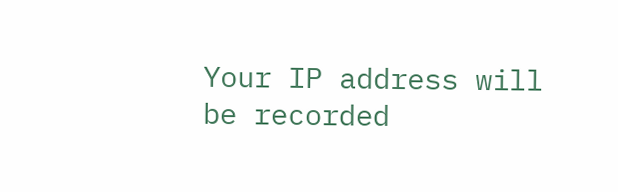Your IP address will be recorded